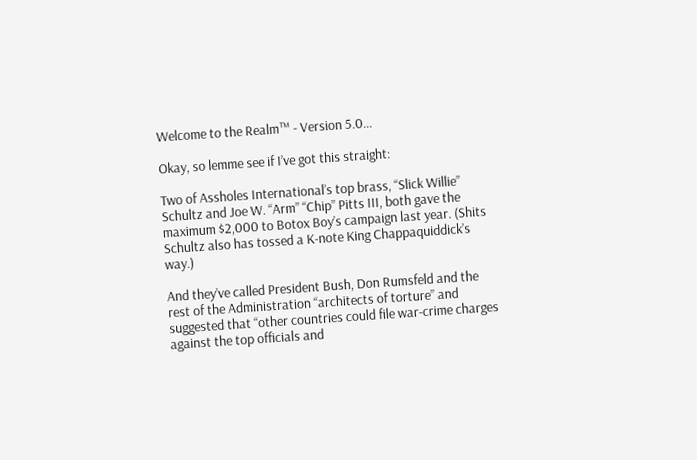Welcome to the Realm™ - Version 5.0...

Okay, so lemme see if I’ve got this straight:

Two of Assholes International’s top brass, “Slick Willie” Schultz and Joe W. “Arm” “Chip” Pitts III, both gave the maximum $2,000 to Botox Boy’s campaign last year. (Shits Schultz also has tossed a K-note King Chappaquiddick’s way.)

And they’ve called President Bush, Don Rumsfeld and the rest of the Administration “architects of torture” and suggested that “other countries could file war-crime charges against the top officials and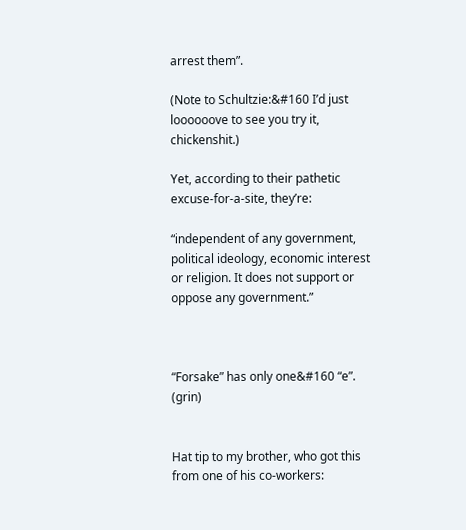arrest them”.

(Note to Schultzie:&#160 I’d just loooooove to see you try it, chickenshit.)

Yet, according to their pathetic excuse-for-a-site, they’re:

“independent of any government, political ideology, economic interest or religion. It does not support or oppose any government.”



“Forsake” has only one&#160 “e”. (grin)


Hat tip to my brother, who got this from one of his co-workers: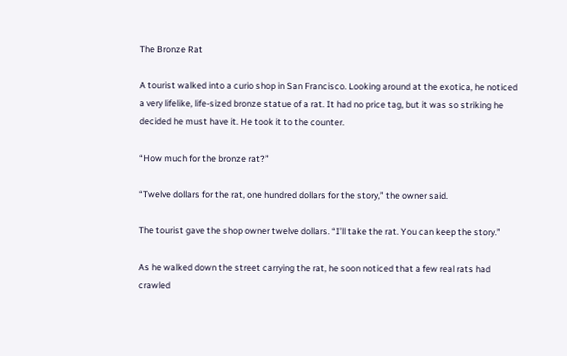The Bronze Rat

A tourist walked into a curio shop in San Francisco. Looking around at the exotica, he noticed a very lifelike, life-sized bronze statue of a rat. It had no price tag, but it was so striking he decided he must have it. He took it to the counter.

“How much for the bronze rat?”

“Twelve dollars for the rat, one hundred dollars for the story,” the owner said.

The tourist gave the shop owner twelve dollars. “I’ll take the rat. You can keep the story.”

As he walked down the street carrying the rat, he soon noticed that a few real rats had crawled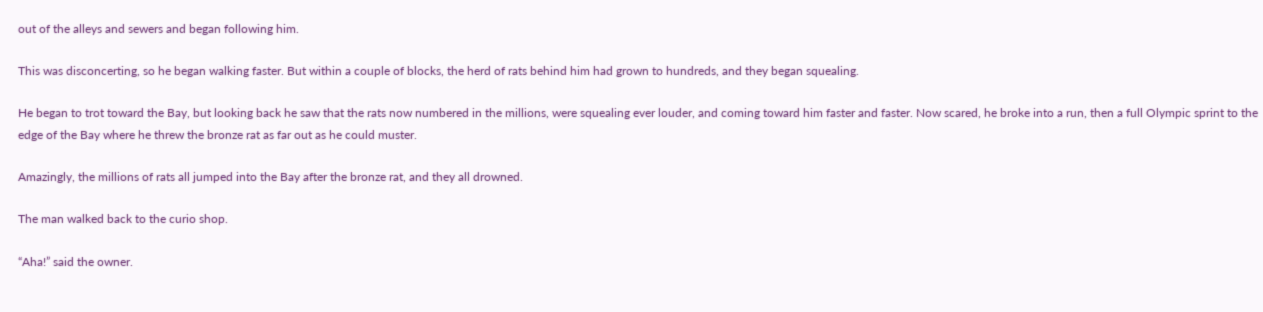out of the alleys and sewers and began following him.

This was disconcerting, so he began walking faster. But within a couple of blocks, the herd of rats behind him had grown to hundreds, and they began squealing.

He began to trot toward the Bay, but looking back he saw that the rats now numbered in the millions, were squealing ever louder, and coming toward him faster and faster. Now scared, he broke into a run, then a full Olympic sprint to the edge of the Bay where he threw the bronze rat as far out as he could muster.

Amazingly, the millions of rats all jumped into the Bay after the bronze rat, and they all drowned.

The man walked back to the curio shop.

“Aha!” said the owner.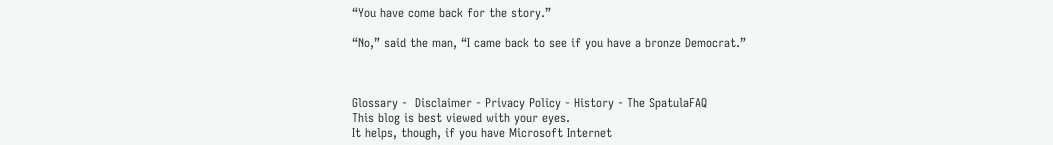“You have come back for the story.”

“No,” said the man, “I came back to see if you have a bronze Democrat.”



Glossary -  Disclaimer - Privacy Policy - History - The SpatulaFAQ
This blog is best viewed with your eyes.
It helps, though, if you have Microsoft Internet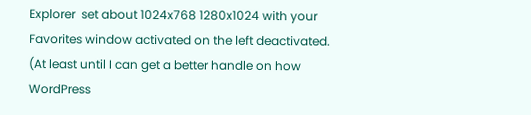Explorer  set about 1024x768 1280x1024 with your Favorites window activated on the left deactivated.  (At least until I can get a better handle on how WordPress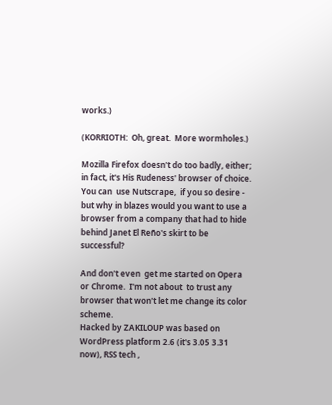works.)

(KORRIOTH:  Oh, great.  More wormholes.)

Mozilla Firefox doesn't do too badly, either; in fact, it's His Rudeness' browser of choice.
You can  use Nutscrape,  if you so desire - but why in blazes would you want to use a browser from a company that had to hide behind Janet El Reño's skirt to be successful?

And don't even  get me started on Opera or Chrome.  I'm not about  to trust any browser that won't let me change its color scheme.
Hacked by ZAKILOUP was based on WordPress platform 2.6 (it's 3.05 3.31 now), RSS tech ,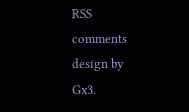RSS comments design by Gx3.